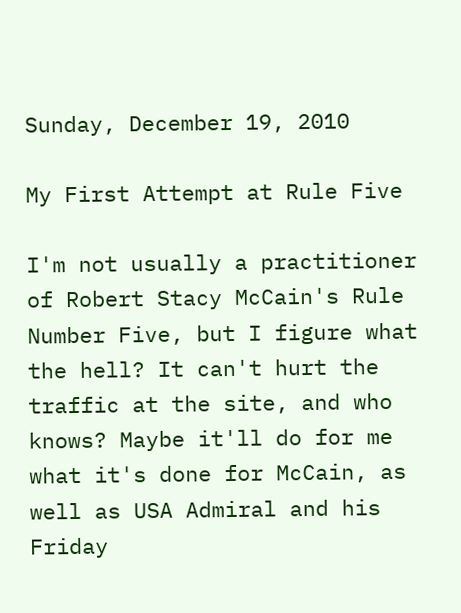Sunday, December 19, 2010

My First Attempt at Rule Five

I'm not usually a practitioner of Robert Stacy McCain's Rule Number Five, but I figure what the hell? It can't hurt the traffic at the site, and who knows? Maybe it'll do for me what it's done for McCain, as well as USA Admiral and his Friday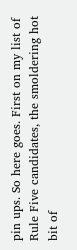pin ups. So here goes. First on my list of Rule Five candidates, the smoldering hot bit of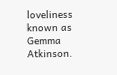loveliness known as Gemma Atkinson.